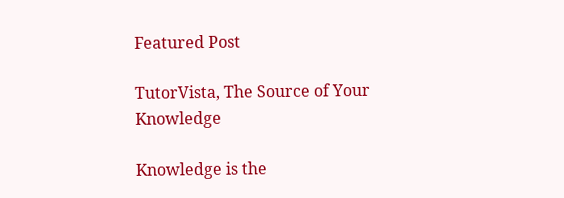Featured Post

TutorVista, The Source of Your Knowledge

Knowledge is the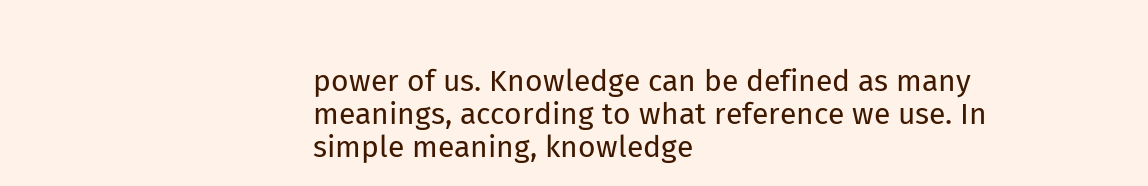power of us. Knowledge can be defined as many meanings, according to what reference we use. In simple meaning, knowledge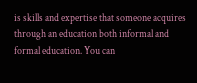is skills and expertise that someone acquires through an education both informal and formal education. You can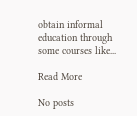obtain informal education through some courses like...

Read More

No posts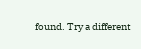found. Try a different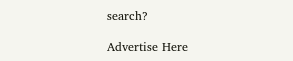search?

Advertise Here